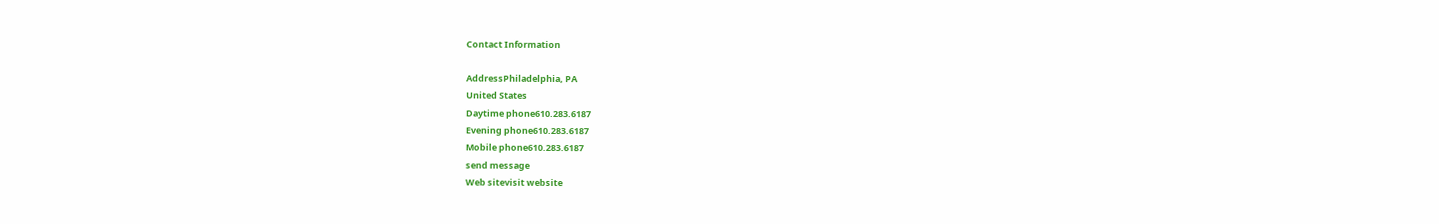Contact Information

AddressPhiladelphia, PA
United States
Daytime phone610.283.6187
Evening phone610.283.6187
Mobile phone610.283.6187
send message
Web sitevisit website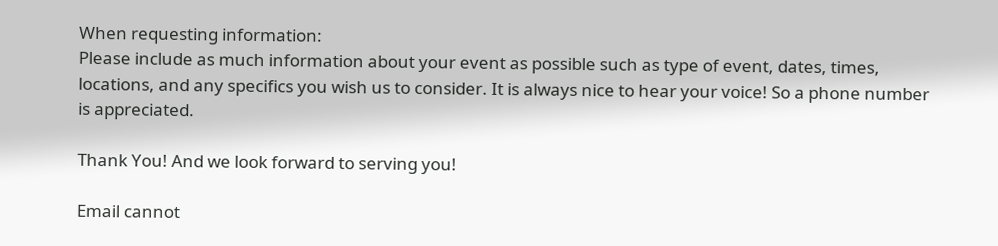When requesting information:
Please include as much information about your event as possible such as type of event, dates, times, locations, and any specifics you wish us to consider. It is always nice to hear your voice! So a phone number is appreciated.

Thank You! And we look forward to serving you!

Email cannot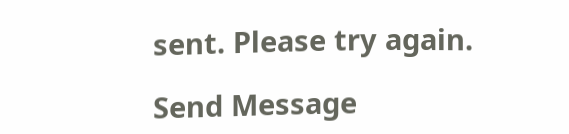sent. Please try again.

Send Message